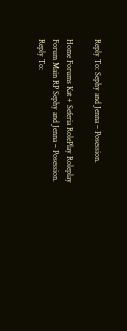Reply To: Sephy and Jenna – Posession.

Home Forums Kat + Seferia RolePlay Roleplay Forum Main RP Sephy and Jenna – Posession. Reply To: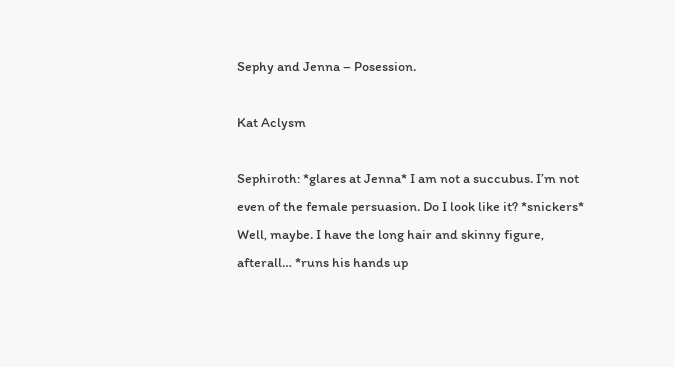Sephy and Jenna – Posession.

Kat Aclysm

Sephiroth: *glares at Jenna* I am not a succubus. I’m not even of the female persuasion. Do I look like it? *snickers* Well, maybe. I have the long hair and skinny figure, afterall… *runs his hands up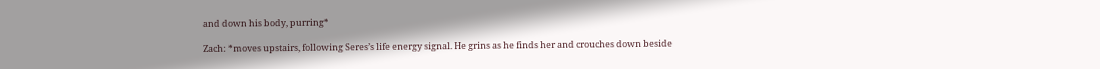and down his body, purring*

Zach: *moves upstairs, following Seres’s life energy signal. He grins as he finds her and crouches down beside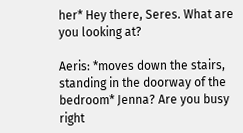her* Hey there, Seres. What are you looking at?

Aeris: *moves down the stairs, standing in the doorway of the bedroom* Jenna? Are you busy right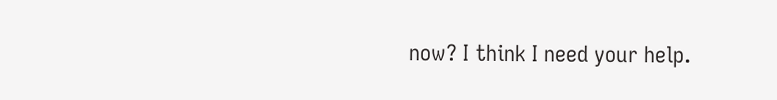now? I think I need your help.